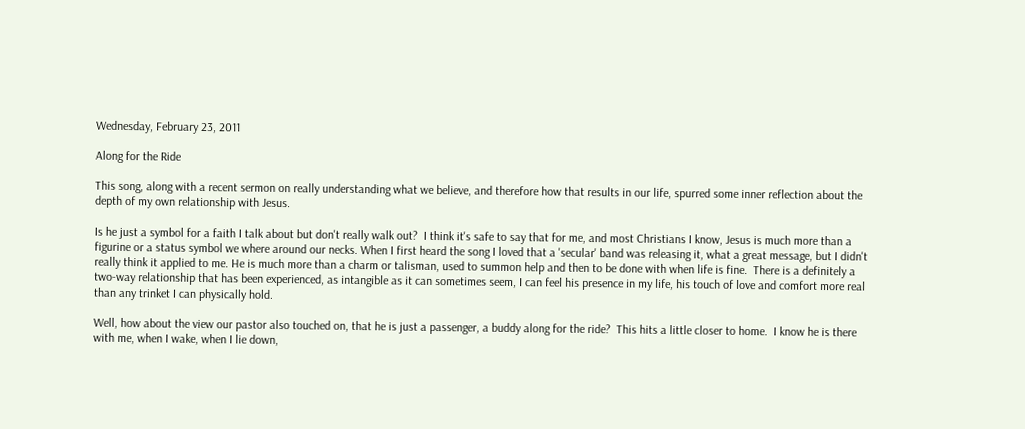Wednesday, February 23, 2011

Along for the Ride

This song, along with a recent sermon on really understanding what we believe, and therefore how that results in our life, spurred some inner reflection about the depth of my own relationship with Jesus.

Is he just a symbol for a faith I talk about but don't really walk out?  I think it's safe to say that for me, and most Christians I know, Jesus is much more than a figurine or a status symbol we where around our necks. When I first heard the song I loved that a 'secular' band was releasing it, what a great message, but I didn't really think it applied to me. He is much more than a charm or talisman, used to summon help and then to be done with when life is fine.  There is a definitely a two-way relationship that has been experienced, as intangible as it can sometimes seem, I can feel his presence in my life, his touch of love and comfort more real than any trinket I can physically hold.

Well, how about the view our pastor also touched on, that he is just a passenger, a buddy along for the ride?  This hits a little closer to home.  I know he is there with me, when I wake, when I lie down,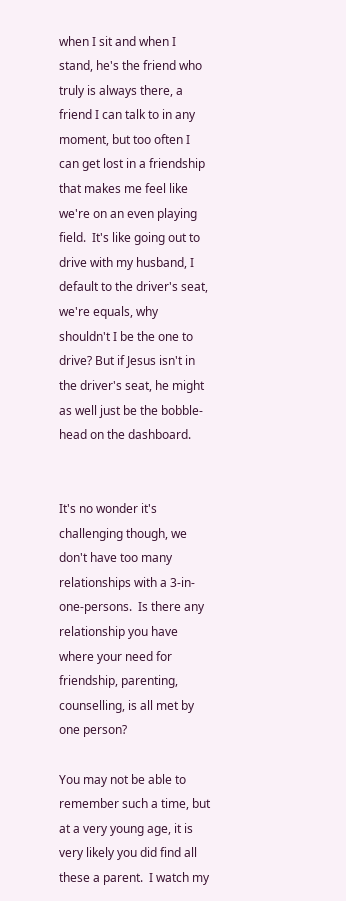when I sit and when I stand, he's the friend who truly is always there, a friend I can talk to in any moment, but too often I can get lost in a friendship that makes me feel like we're on an even playing field.  It's like going out to drive with my husband, I default to the driver's seat, we're equals, why shouldn't I be the one to drive? But if Jesus isn't in the driver's seat, he might as well just be the bobble-head on the dashboard.


It's no wonder it's challenging though, we don't have too many relationships with a 3-in-one-persons.  Is there any relationship you have where your need for friendship, parenting, counselling, is all met by one person?

You may not be able to remember such a time, but at a very young age, it is very likely you did find all these a parent.  I watch my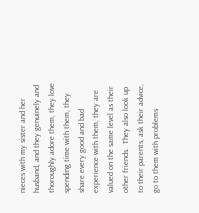nieces with my sister and her husband, and they genuinely and thoroughly adore them, they love spending time with them, they share every good and bad experience with them, they are valued on the same level as their other friends.  They also look up to their parents, ask their advice, go to them with problems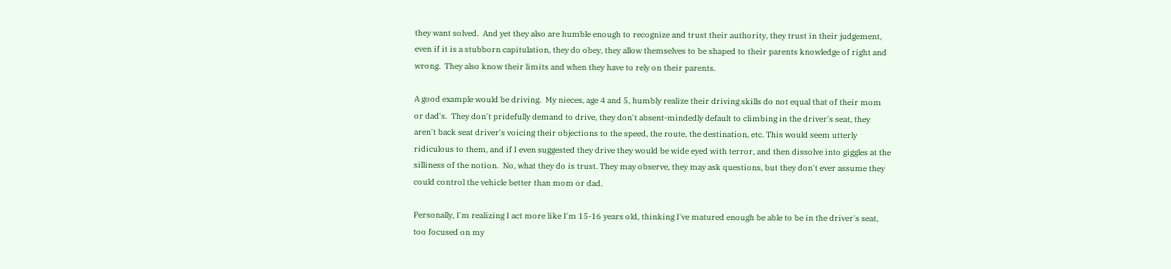they want solved.  And yet they also are humble enough to recognize and trust their authority, they trust in their judgement, even if it is a stubborn capitulation, they do obey, they allow themselves to be shaped to their parents knowledge of right and wrong.  They also know their limits and when they have to rely on their parents.

A good example would be driving.  My nieces, age 4 and 5, humbly realize their driving skills do not equal that of their mom or dad's.  They don't pridefully demand to drive, they don't absent-mindedly default to climbing in the driver's seat, they aren't back seat driver's voicing their objections to the speed, the route, the destination, etc. This would seem utterly ridiculous to them, and if I even suggested they drive they would be wide eyed with terror, and then dissolve into giggles at the silliness of the notion.  No, what they do is trust. They may observe, they may ask questions, but they don't ever assume they could control the vehicle better than mom or dad.

Personally, I'm realizing I act more like I'm 15-16 years old, thinking I've matured enough be able to be in the driver's seat, too focused on my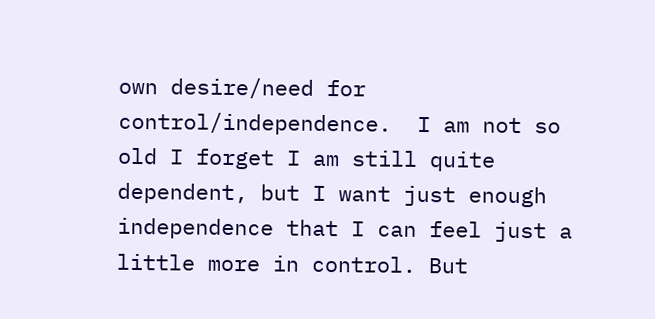own desire/need for control/independence.  I am not so old I forget I am still quite dependent, but I want just enough independence that I can feel just a little more in control. But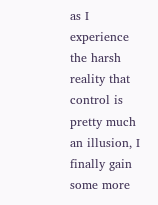as I experience the harsh reality that control is pretty much an illusion, I finally gain some more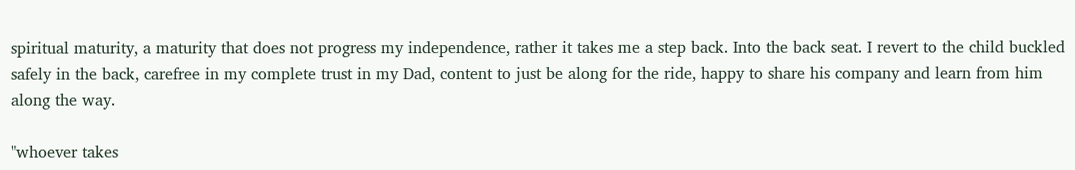spiritual maturity, a maturity that does not progress my independence, rather it takes me a step back. Into the back seat. I revert to the child buckled safely in the back, carefree in my complete trust in my Dad, content to just be along for the ride, happy to share his company and learn from him along the way.

"whoever takes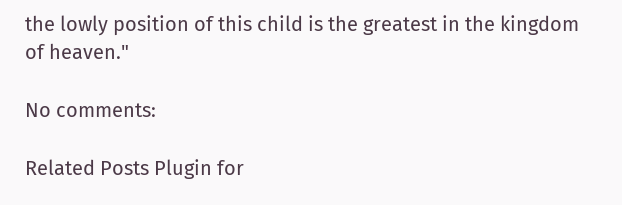the lowly position of this child is the greatest in the kingdom of heaven."

No comments:

Related Posts Plugin for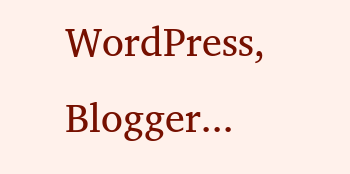WordPress, Blogger...